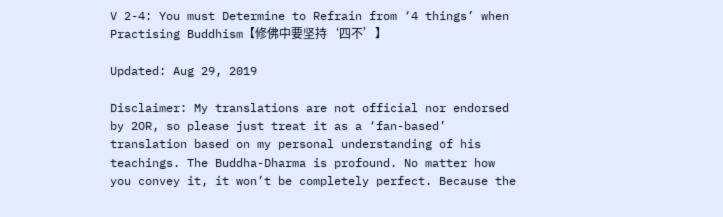V 2-4: You must Determine to Refrain from ‘4 things’ when Practising Buddhism【修佛中要坚持‘四不’】

Updated: Aug 29, 2019

Disclaimer: My translations are not official nor endorsed by 2OR, so please just treat it as a ‘fan-based’ translation based on my personal understanding of his teachings. The Buddha-Dharma is profound. No matter how you convey it, it won’t be completely perfect. Because the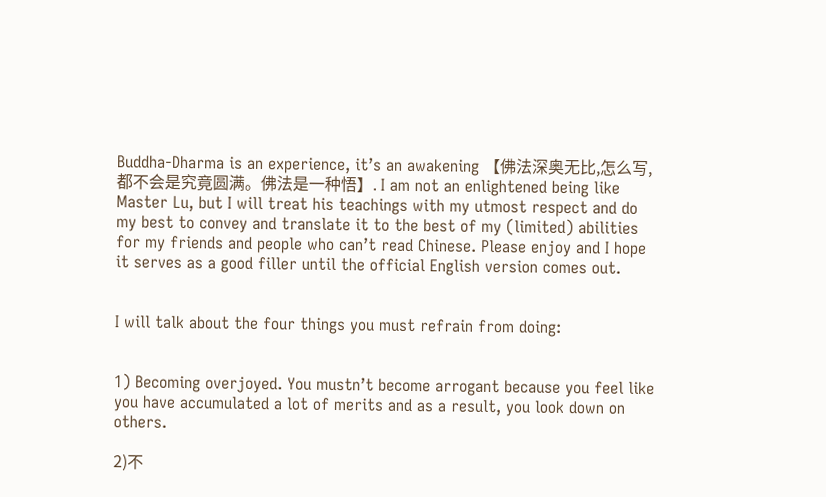Buddha-Dharma is an experience, it’s an awakening 【佛法深奥无比,怎么写,都不会是究竟圆满。佛法是一种悟】. I am not an enlightened being like Master Lu, but I will treat his teachings with my utmost respect and do my best to convey and translate it to the best of my (limited) abilities for my friends and people who can’t read Chinese. Please enjoy and I hope it serves as a good filler until the official English version comes out.


I will talk about the four things you must refrain from doing:


1) Becoming overjoyed. You mustn’t become arrogant because you feel like you have accumulated a lot of merits and as a result, you look down on others.

2)不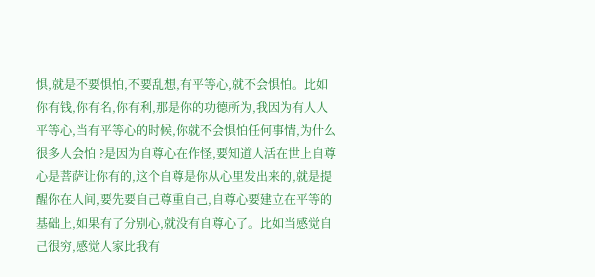惧,就是不要惧怕,不要乱想,有平等心,就不会惧怕。比如你有钱,你有名,你有利,那是你的功德所为,我因为有人人平等心,当有平等心的时候,你就不会惧怕任何事情,为什么很多人会怕 ?是因为自尊心在作怪,要知道人活在世上自尊心是菩萨让你有的,这个自尊是你从心里发出来的,就是提醒你在人间,要先要自己尊重自己,自尊心要建立在平等的基础上,如果有了分别心,就没有自尊心了。比如当感觉自己很穷,感觉人家比我有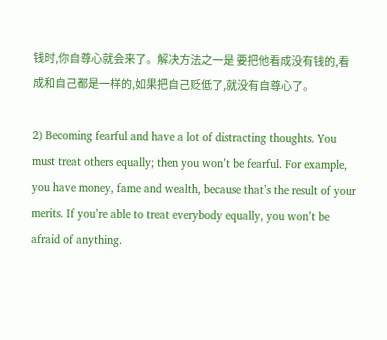钱时,你自尊心就会来了。解决方法之一是 要把他看成没有钱的,看成和自己都是一样的,如果把自己贬低了,就没有自尊心了。

2) Becoming fearful and have a lot of distracting thoughts. You must treat others equally; then you won’t be fearful. For example, you have money, fame and wealth, because that’s the result of your merits. If you’re able to treat everybody equally, you won’t be afraid of anything.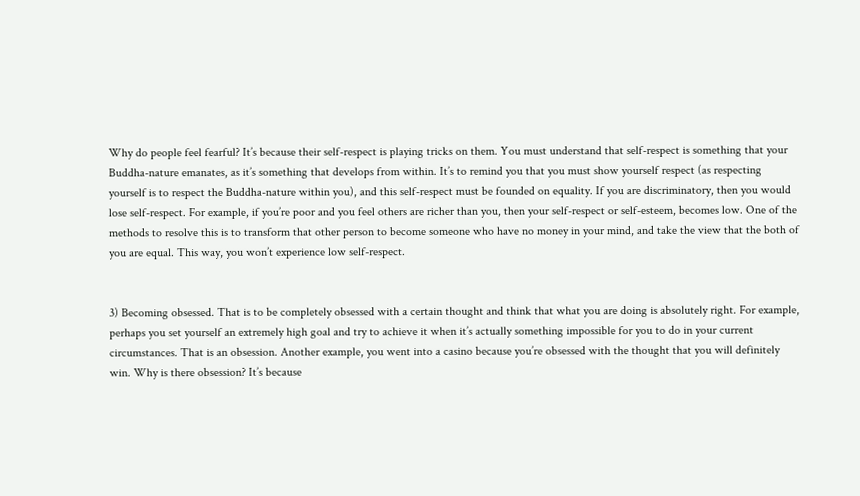Why do people feel fearful? It’s because their self-respect is playing tricks on them. You must understand that self-respect is something that your Buddha-nature emanates, as it’s something that develops from within. It’s to remind you that you must show yourself respect (as respecting yourself is to respect the Buddha-nature within you), and this self-respect must be founded on equality. If you are discriminatory, then you would lose self-respect. For example, if you’re poor and you feel others are richer than you, then your self-respect or self-esteem, becomes low. One of the methods to resolve this is to transform that other person to become someone who have no money in your mind, and take the view that the both of you are equal. This way, you won’t experience low self-respect.


3) Becoming obsessed. That is to be completely obsessed with a certain thought and think that what you are doing is absolutely right. For example, perhaps you set yourself an extremely high goal and try to achieve it when it’s actually something impossible for you to do in your current circumstances. That is an obsession. Another example, you went into a casino because you’re obsessed with the thought that you will definitely win. Why is there obsession? It’s because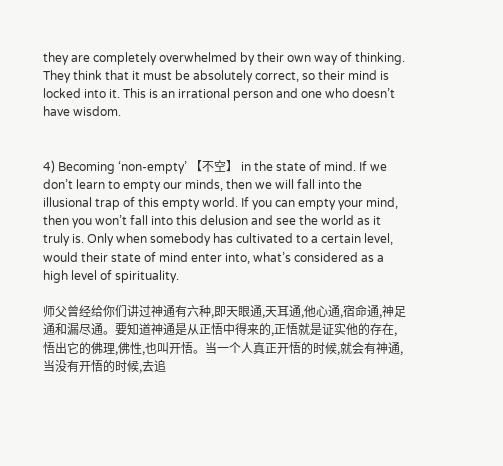they are completely overwhelmed by their own way of thinking. They think that it must be absolutely correct, so their mind is locked into it. This is an irrational person and one who doesn’t have wisdom.


4) Becoming ‘non-empty’ 【不空】 in the state of mind. If we don’t learn to empty our minds, then we will fall into the illusional trap of this empty world. If you can empty your mind, then you won’t fall into this delusion and see the world as it truly is. Only when somebody has cultivated to a certain level, would their state of mind enter into, what’s considered as a high level of spirituality.

师父曾经给你们讲过神通有六种,即天眼通,天耳通,他心通,宿命通,神足通和漏尽通。要知道神通是从正悟中得来的,正悟就是证实他的存在,悟出它的佛理,佛性,也叫开悟。当一个人真正开悟的时候,就会有神通,当没有开悟的时候,去追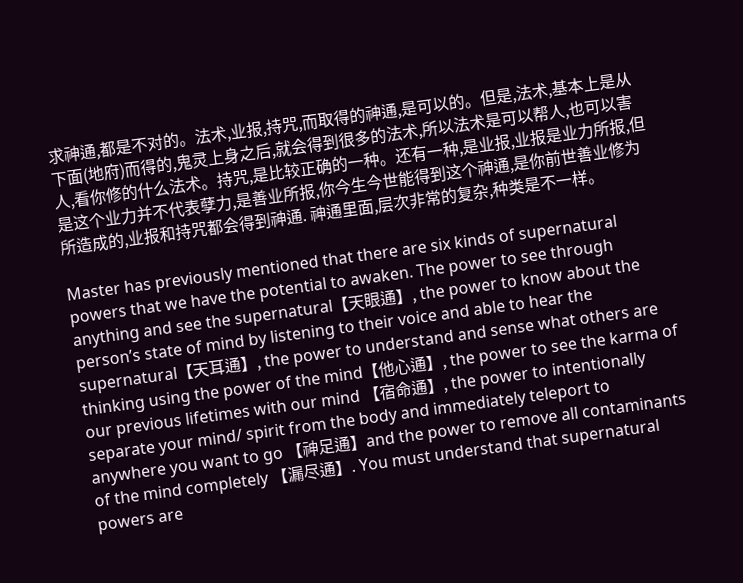求神通,都是不对的。法术,业报,持咒,而取得的神通,是可以的。但是,法术,基本上是从下面(地府)而得的,鬼灵上身之后,就会得到很多的法术,所以法术是可以帮人,也可以害人,看你修的什么法术。持咒,是比较正确的一种。还有一种,是业报,业报是业力所报,但是这个业力并不代表孽力,是善业所报,你今生今世能得到这个神通,是你前世善业修为所造成的,业报和持咒都会得到神通. 神通里面,层次非常的复杂,种类是不一样。

Master has previously mentioned that there are six kinds of supernatural powers that we have the potential to awaken. The power to see through anything and see the supernatural【天眼通】, the power to know about the person’s state of mind by listening to their voice and able to hear the supernatural【天耳通】, the power to understand and sense what others are thinking using the power of the mind【他心通】, the power to see the karma of our previous lifetimes with our mind 【宿命通】, the power to intentionally separate your mind/ spirit from the body and immediately teleport to anywhere you want to go 【神足通】and the power to remove all contaminants of the mind completely 【漏尽通】. You must understand that supernatural powers are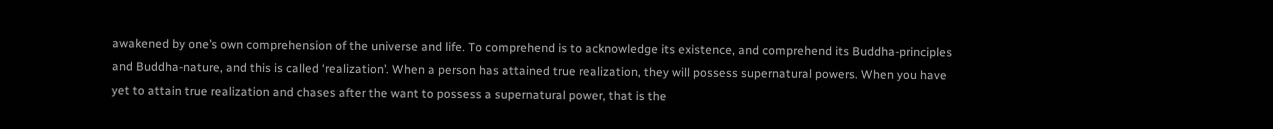awakened by one’s own comprehension of the universe and life. To comprehend is to acknowledge its existence, and comprehend its Buddha-principles and Buddha-nature, and this is called ‘realization’. When a person has attained true realization, they will possess supernatural powers. When you have yet to attain true realization and chases after the want to possess a supernatural power, that is the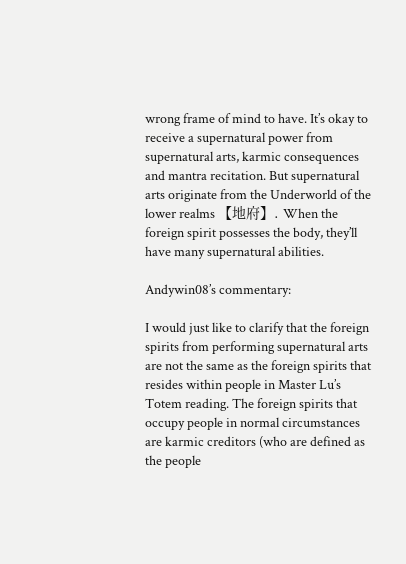wrong frame of mind to have. It’s okay to receive a supernatural power from supernatural arts, karmic consequences and mantra recitation. But supernatural arts originate from the Underworld of the lower realms 【地府】. When the foreign spirit possesses the body, they’ll have many supernatural abilities.

Andywin08’s commentary:

I would just like to clarify that the foreign spirits from performing supernatural arts are not the same as the foreign spirits that resides within people in Master Lu’s Totem reading. The foreign spirits that occupy people in normal circumstances are karmic creditors (who are defined as the people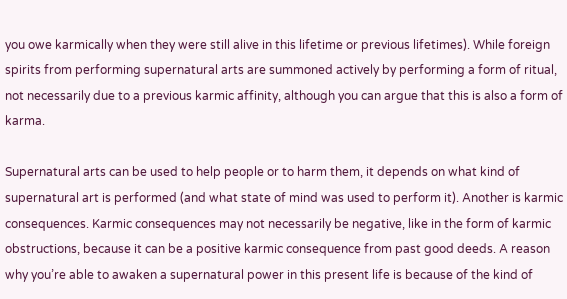you owe karmically when they were still alive in this lifetime or previous lifetimes). While foreign spirits from performing supernatural arts are summoned actively by performing a form of ritual, not necessarily due to a previous karmic affinity, although you can argue that this is also a form of karma.

Supernatural arts can be used to help people or to harm them, it depends on what kind of supernatural art is performed (and what state of mind was used to perform it). Another is karmic consequences. Karmic consequences may not necessarily be negative, like in the form of karmic obstructions, because it can be a positive karmic consequence from past good deeds. A reason why you’re able to awaken a supernatural power in this present life is because of the kind of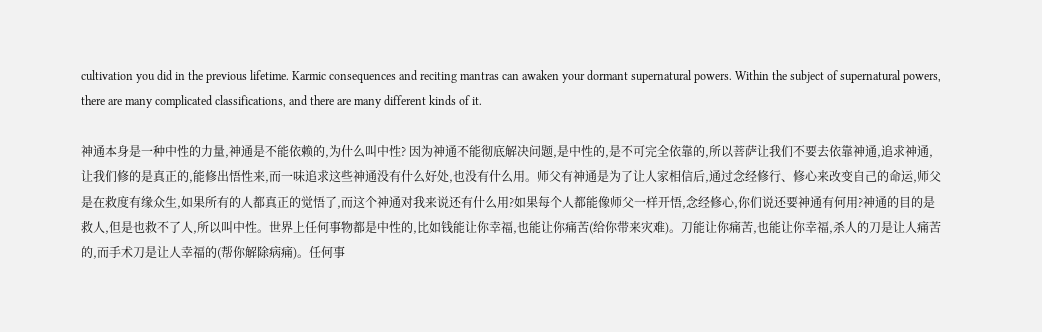cultivation you did in the previous lifetime. Karmic consequences and reciting mantras can awaken your dormant supernatural powers. Within the subject of supernatural powers, there are many complicated classifications, and there are many different kinds of it.

神通本身是一种中性的力量,神通是不能依赖的,为什么叫中性? 因为神通不能彻底解决问题,是中性的,是不可完全依靠的,所以菩萨让我们不要去依靠神通,追求神通,让我们修的是真正的,能修出悟性来,而一味追求这些神通没有什么好处,也没有什么用。师父有神通是为了让人家相信后,通过念经修行、修心来改变自己的命运,师父是在救度有缘众生,如果所有的人都真正的觉悟了,而这个神通对我来说还有什么用?如果每个人都能像师父一样开悟,念经修心,你们说还要神通有何用?神通的目的是救人,但是也救不了人,所以叫中性。世界上任何事物都是中性的,比如钱能让你幸福,也能让你痛苦(给你带来灾难)。刀能让你痛苦,也能让你幸福,杀人的刀是让人痛苦的,而手术刀是让人幸福的(帮你解除病痛)。任何事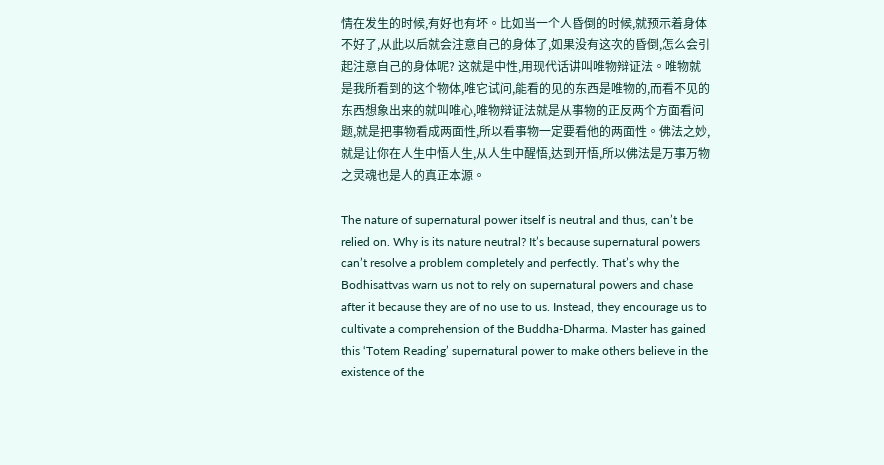情在发生的时候,有好也有坏。比如当一个人昏倒的时候,就预示着身体不好了,从此以后就会注意自己的身体了,如果没有这次的昏倒,怎么会引起注意自己的身体呢? 这就是中性,用现代话讲叫唯物辩证法。唯物就是我所看到的这个物体,唯它试问,能看的见的东西是唯物的,而看不见的东西想象出来的就叫唯心,唯物辩证法就是从事物的正反两个方面看问题,就是把事物看成两面性,所以看事物一定要看他的两面性。佛法之妙,就是让你在人生中悟人生,从人生中醒悟,达到开悟,所以佛法是万事万物之灵魂也是人的真正本源。

The nature of supernatural power itself is neutral and thus, can’t be relied on. Why is its nature neutral? It’s because supernatural powers can’t resolve a problem completely and perfectly. That’s why the Bodhisattvas warn us not to rely on supernatural powers and chase after it because they are of no use to us. Instead, they encourage us to cultivate a comprehension of the Buddha-Dharma. Master has gained this ‘Totem Reading’ supernatural power to make others believe in the existence of the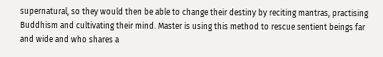supernatural, so they would then be able to change their destiny by reciting mantras, practising Buddhism and cultivating their mind. Master is using this method to rescue sentient beings far and wide and who shares a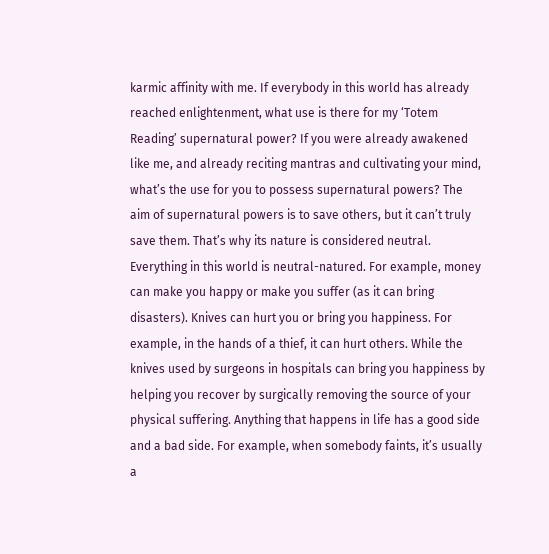karmic affinity with me. If everybody in this world has already reached enlightenment, what use is there for my ‘Totem Reading’ supernatural power? If you were already awakened like me, and already reciting mantras and cultivating your mind, what’s the use for you to possess supernatural powers? The aim of supernatural powers is to save others, but it can’t truly save them. That’s why its nature is considered neutral. Everything in this world is neutral-natured. For example, money can make you happy or make you suffer (as it can bring disasters). Knives can hurt you or bring you happiness. For example, in the hands of a thief, it can hurt others. While the knives used by surgeons in hospitals can bring you happiness by helping you recover by surgically removing the source of your physical suffering. Anything that happens in life has a good side and a bad side. For example, when somebody faints, it’s usually a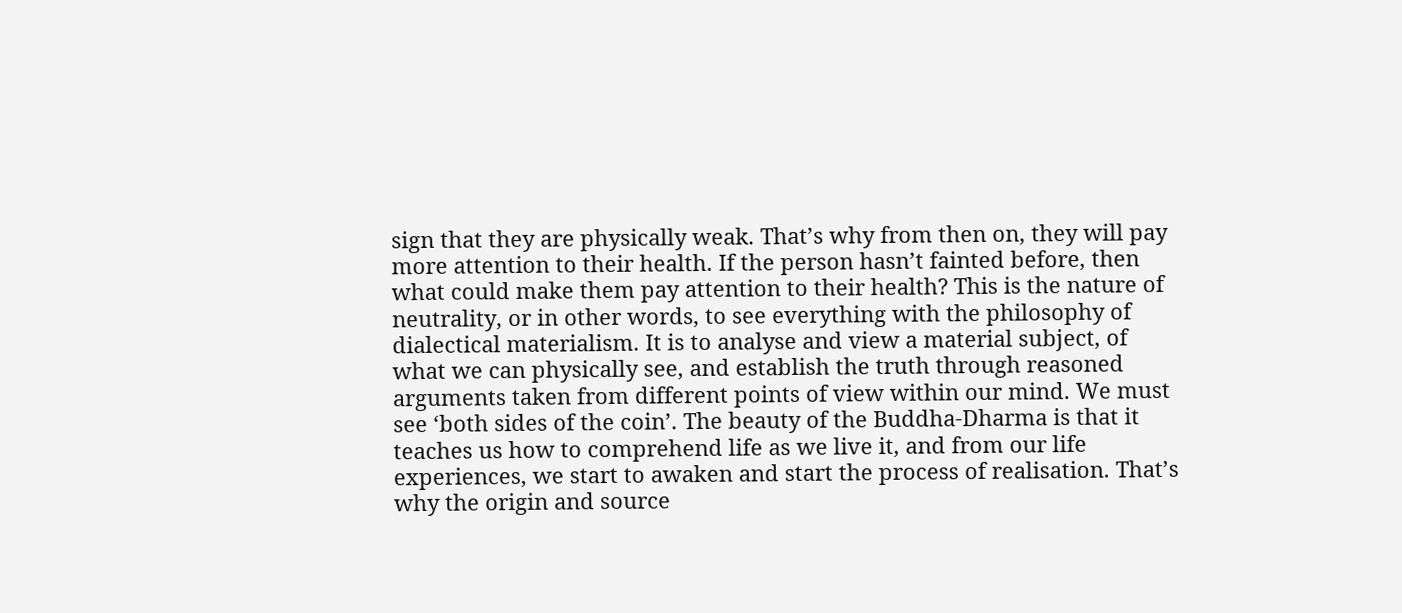sign that they are physically weak. That’s why from then on, they will pay more attention to their health. If the person hasn’t fainted before, then what could make them pay attention to their health? This is the nature of neutrality, or in other words, to see everything with the philosophy of dialectical materialism. It is to analyse and view a material subject, of what we can physically see, and establish the truth through reasoned arguments taken from different points of view within our mind. We must see ‘both sides of the coin’. The beauty of the Buddha-Dharma is that it teaches us how to comprehend life as we live it, and from our life experiences, we start to awaken and start the process of realisation. That’s why the origin and source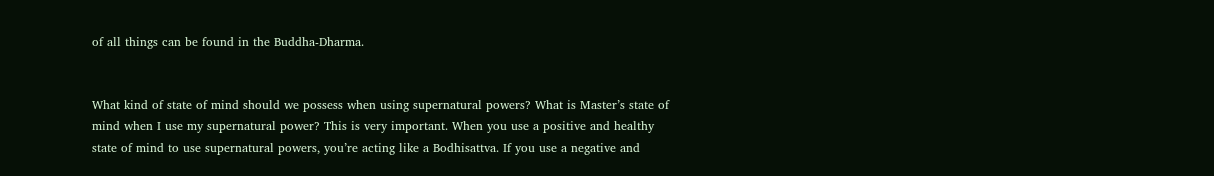of all things can be found in the Buddha-Dharma.


What kind of state of mind should we possess when using supernatural powers? What is Master’s state of mind when I use my supernatural power? This is very important. When you use a positive and healthy state of mind to use supernatural powers, you’re acting like a Bodhisattva. If you use a negative and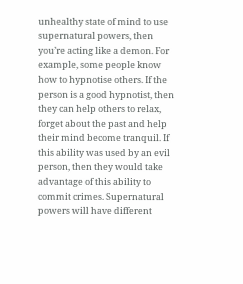unhealthy state of mind to use supernatural powers, then you’re acting like a demon. For example, some people know how to hypnotise others. If the person is a good hypnotist, then they can help others to relax, forget about the past and help their mind become tranquil. If this ability was used by an evil person, then they would take advantage of this ability to commit crimes. Supernatural powers will have different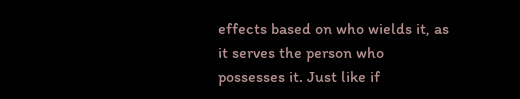effects based on who wields it, as it serves the person who possesses it. Just like if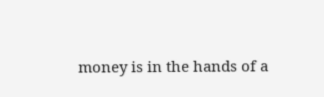money is in the hands of a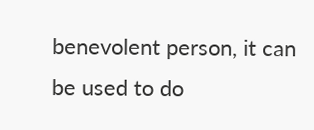benevolent person, it can be used to do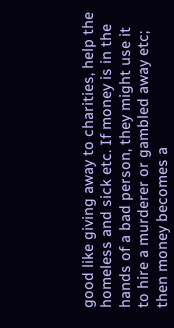good like giving away to charities, help the homeless and sick etc. If money is in the hands of a bad person, they might use it to hire a murderer or gambled away etc; then money becomes a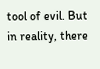tool of evil. But in reality, there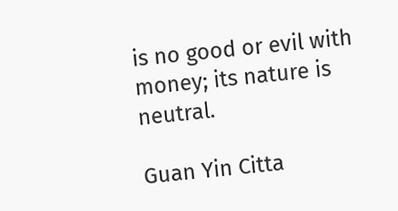is no good or evil with money; its nature is neutral.

Guan Yin Citta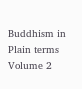Buddhism in Plain terms Volume 2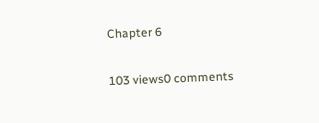Chapter 6

103 views0 comments